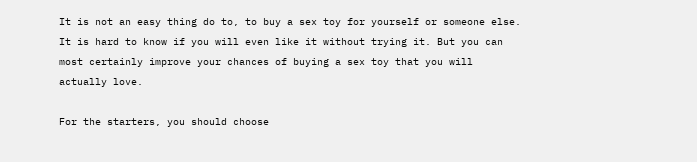It is not an easy thing do to, to buy a sex toy for yourself or someone else. It is hard to know if you will even like it without trying it. But you can most certainly improve your chances of buying a sex toy that you will actually love.

For the starters, you should choose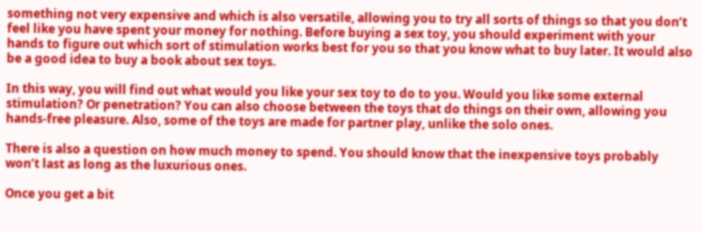something not very expensive and which is also versatile, allowing you to try all sorts of things so that you don’t feel like you have spent your money for nothing. Before buying a sex toy, you should experiment with your hands to figure out which sort of stimulation works best for you so that you know what to buy later. It would also be a good idea to buy a book about sex toys.

In this way, you will find out what would you like your sex toy to do to you. Would you like some external stimulation? Or penetration? You can also choose between the toys that do things on their own, allowing you hands-free pleasure. Also, some of the toys are made for partner play, unlike the solo ones.

There is also a question on how much money to spend. You should know that the inexpensive toys probably won’t last as long as the luxurious ones.

Once you get a bit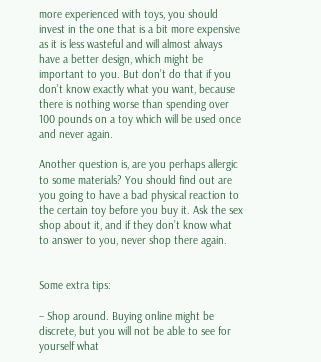more experienced with toys, you should invest in the one that is a bit more expensive as it is less wasteful and will almost always have a better design, which might be important to you. But don’t do that if you don’t know exactly what you want, because there is nothing worse than spending over 100 pounds on a toy which will be used once and never again.

Another question is, are you perhaps allergic to some materials? You should find out are you going to have a bad physical reaction to the certain toy before you buy it. Ask the sex shop about it, and if they don’t know what to answer to you, never shop there again.


Some extra tips:

– Shop around. Buying online might be discrete, but you will not be able to see for yourself what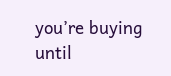you’re buying until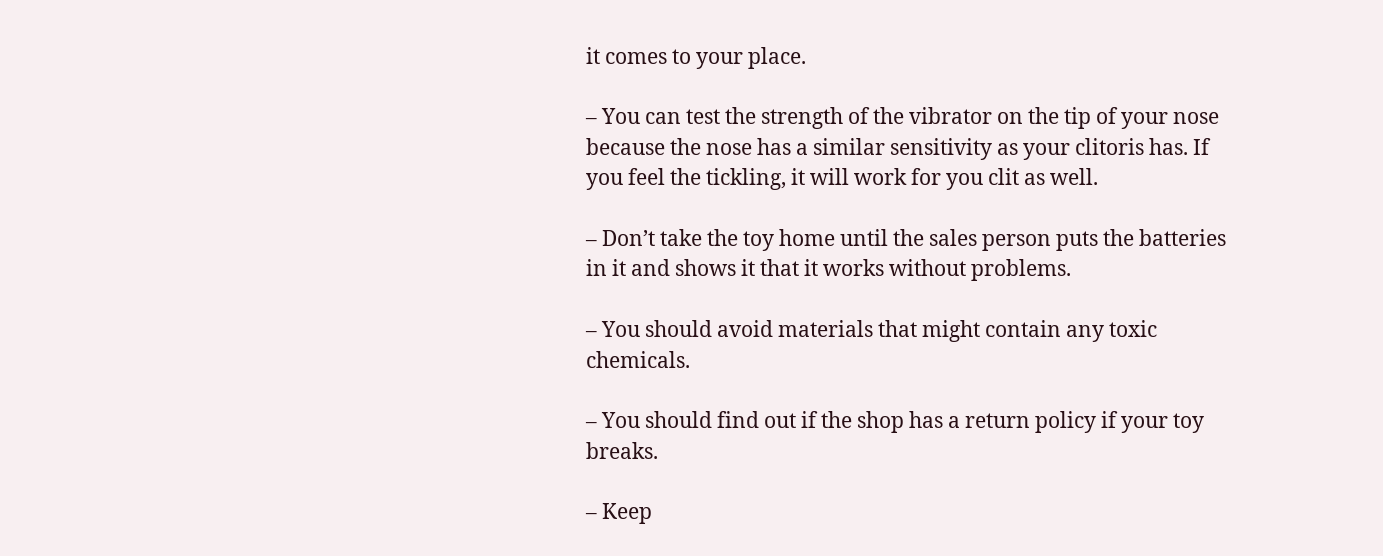it comes to your place.

– You can test the strength of the vibrator on the tip of your nose because the nose has a similar sensitivity as your clitoris has. If you feel the tickling, it will work for you clit as well.

– Don’t take the toy home until the sales person puts the batteries in it and shows it that it works without problems.

– You should avoid materials that might contain any toxic chemicals.

– You should find out if the shop has a return policy if your toy breaks.

– Keep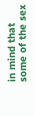in mind that some of the sex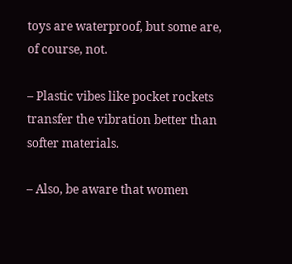toys are waterproof, but some are, of course, not.

– Plastic vibes like pocket rockets transfer the vibration better than softer materials.

– Also, be aware that women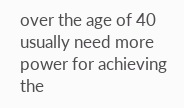over the age of 40 usually need more power for achieving the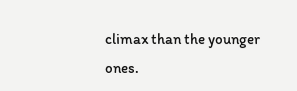climax than the younger ones.